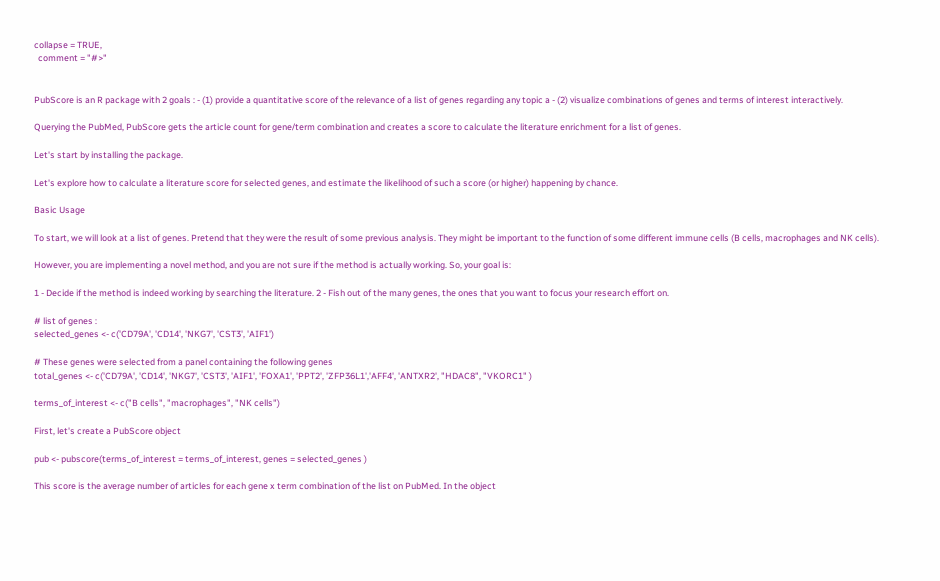collapse = TRUE,
  comment = "#>"


PubScore is an R package with 2 goals : - (1) provide a quantitative score of the relevance of a list of genes regarding any topic a - (2) visualize combinations of genes and terms of interest interactively.

Querying the PubMed, PubScore gets the article count for gene/term combination and creates a score to calculate the literature enrichment for a list of genes.

Let's start by installing the package.

Let's explore how to calculate a literature score for selected genes, and estimate the likelihood of such a score (or higher) happening by chance.

Basic Usage

To start, we will look at a list of genes. Pretend that they were the result of some previous analysis. They might be important to the function of some different immune cells (B cells, macrophages and NK cells).

However, you are implementing a novel method, and you are not sure if the method is actually working. So, your goal is:

1 - Decide if the method is indeed working by searching the literature. 2 - Fish out of the many genes, the ones that you want to focus your research effort on.

# list of genes :
selected_genes <- c('CD79A', 'CD14', 'NKG7', 'CST3', 'AIF1')

# These genes were selected from a panel containing the following genes
total_genes <- c('CD79A', 'CD14', 'NKG7', 'CST3', 'AIF1', 'FOXA1', 'PPT2', 'ZFP36L1','AFF4', 'ANTXR2', "HDAC8", "VKORC1" )

terms_of_interest <- c("B cells", "macrophages", "NK cells")

First, let's create a PubScore object

pub <- pubscore(terms_of_interest = terms_of_interest, genes = selected_genes )

This score is the average number of articles for each gene x term combination of the list on PubMed. In the object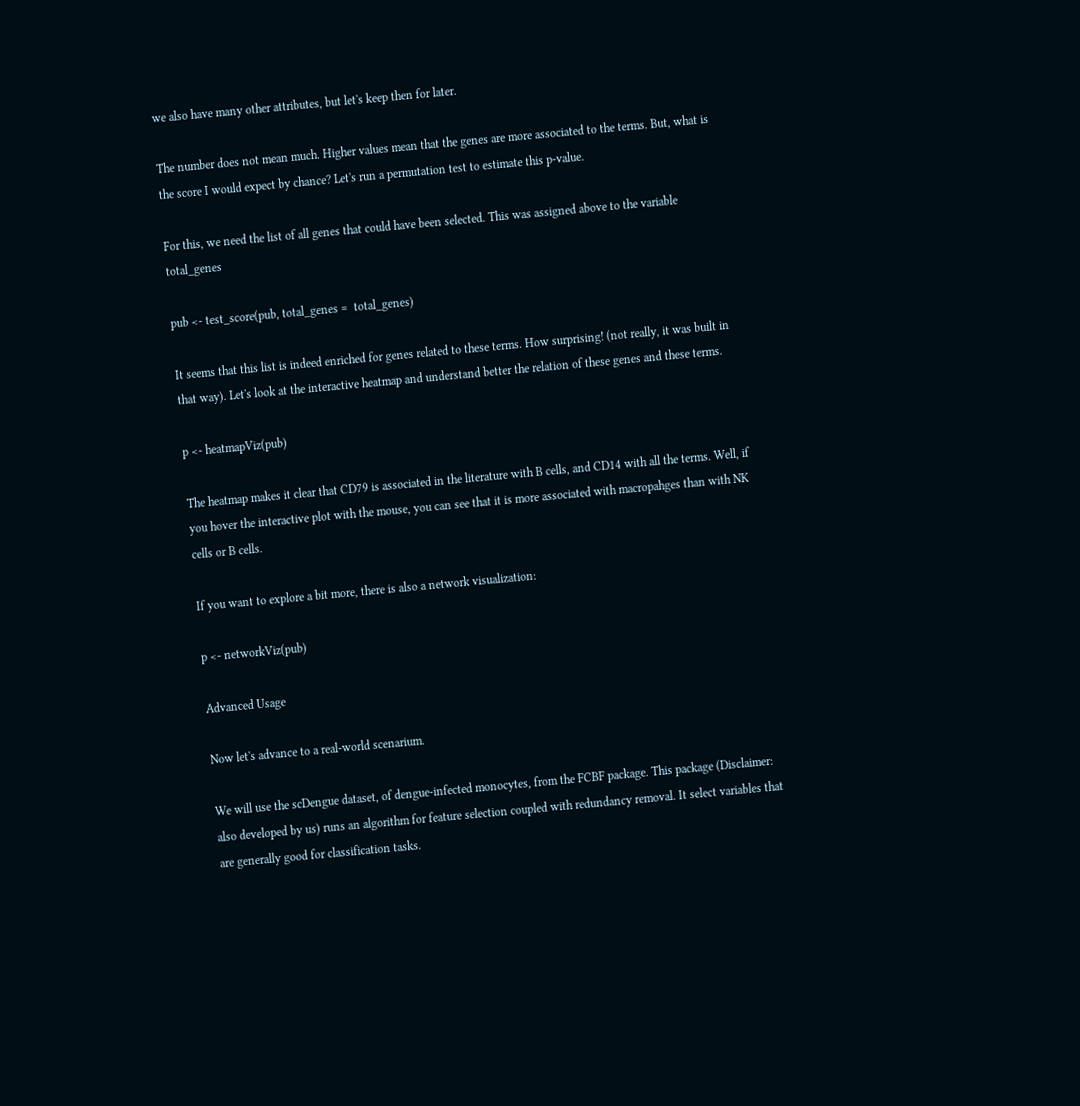we also have many other attributes, but let's keep then for later.

The number does not mean much. Higher values mean that the genes are more associated to the terms. But, what is the score I would expect by chance? Let's run a permutation test to estimate this p-value.

For this, we need the list of all genes that could have been selected. This was assigned above to the variable total_genes

pub <- test_score(pub, total_genes =  total_genes)

It seems that this list is indeed enriched for genes related to these terms. How surprising! (not really, it was built in that way). Let's look at the interactive heatmap and understand better the relation of these genes and these terms.

p <- heatmapViz(pub)

The heatmap makes it clear that CD79 is associated in the literature with B cells, and CD14 with all the terms. Well, if you hover the interactive plot with the mouse, you can see that it is more associated with macropahges than with NK cells or B cells.

If you want to explore a bit more, there is also a network visualization:

p <- networkViz(pub)

Advanced Usage

Now let's advance to a real-world scenarium.

We will use the scDengue dataset, of dengue-infected monocytes, from the FCBF package. This package (Disclaimer: also developed by us) runs an algorithm for feature selection coupled with redundancy removal. It select variables that are generally good for classification tasks.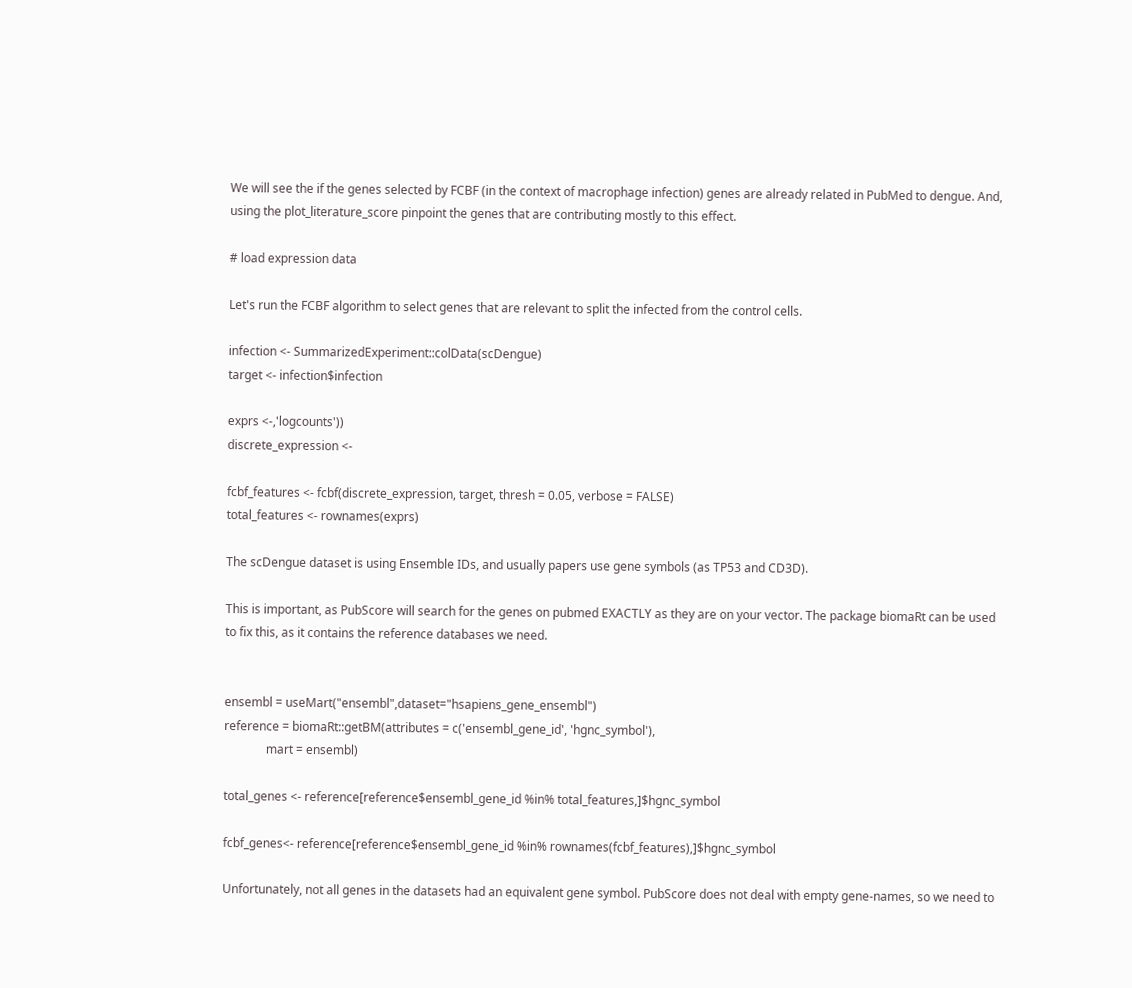We will see the if the genes selected by FCBF (in the context of macrophage infection) genes are already related in PubMed to dengue. And, using the plot_literature_score pinpoint the genes that are contributing mostly to this effect.

# load expression data

Let's run the FCBF algorithm to select genes that are relevant to split the infected from the control cells.

infection <- SummarizedExperiment::colData(scDengue)
target <- infection$infection

exprs <-,'logcounts'))
discrete_expression <-

fcbf_features <- fcbf(discrete_expression, target, thresh = 0.05, verbose = FALSE)
total_features <- rownames(exprs)

The scDengue dataset is using Ensemble IDs, and usually papers use gene symbols (as TP53 and CD3D).

This is important, as PubScore will search for the genes on pubmed EXACTLY as they are on your vector. The package biomaRt can be used to fix this, as it contains the reference databases we need.


ensembl = useMart("ensembl",dataset="hsapiens_gene_ensembl")
reference = biomaRt::getBM(attributes = c('ensembl_gene_id', 'hgnc_symbol'),
              mart = ensembl)

total_genes <- reference[reference$ensembl_gene_id %in% total_features,]$hgnc_symbol

fcbf_genes<- reference[reference$ensembl_gene_id %in% rownames(fcbf_features),]$hgnc_symbol

Unfortunately, not all genes in the datasets had an equivalent gene symbol. PubScore does not deal with empty gene-names, so we need to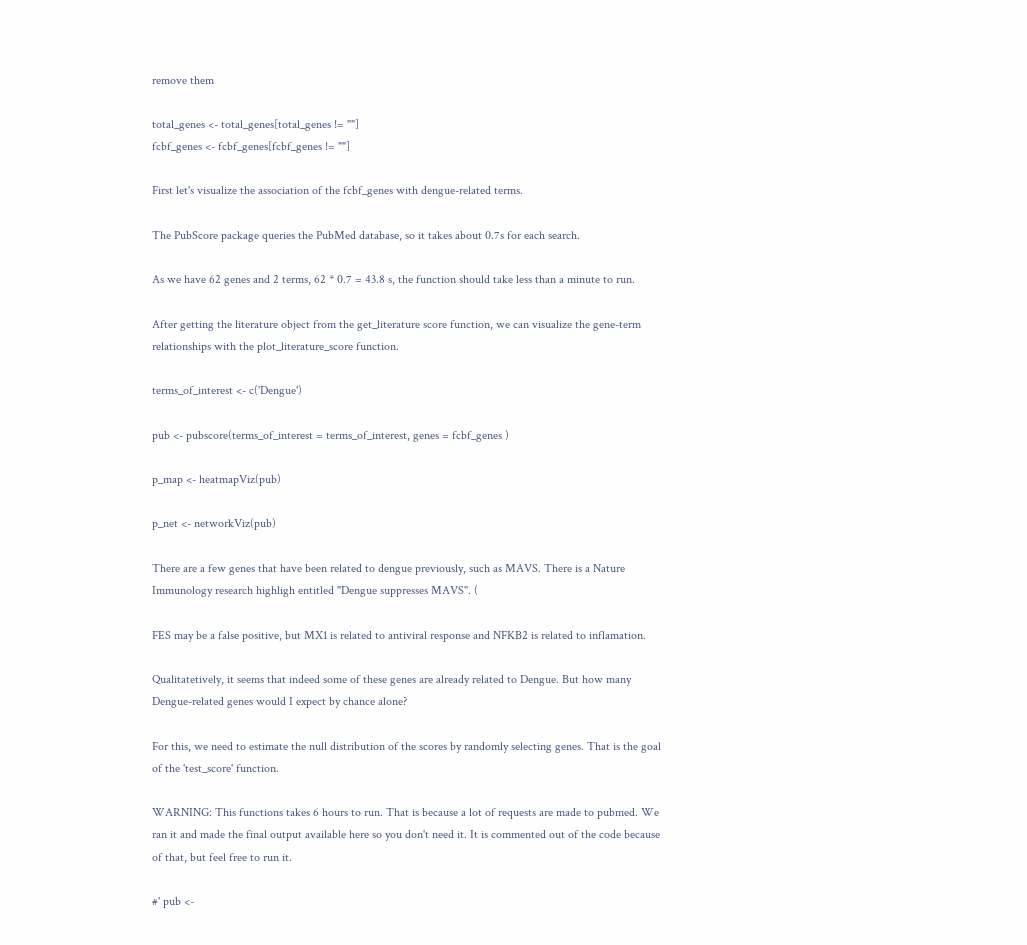remove them

total_genes <- total_genes[total_genes != ""]
fcbf_genes <- fcbf_genes[fcbf_genes != ""]

First let's visualize the association of the fcbf_genes with dengue-related terms.

The PubScore package queries the PubMed database, so it takes about 0.7s for each search.

As we have 62 genes and 2 terms, 62 * 0.7 = 43.8 s, the function should take less than a minute to run.

After getting the literature object from the get_literature score function, we can visualize the gene-term relationships with the plot_literature_score function.

terms_of_interest <- c('Dengue')

pub <- pubscore(terms_of_interest = terms_of_interest, genes = fcbf_genes )

p_map <- heatmapViz(pub)

p_net <- networkViz(pub)

There are a few genes that have been related to dengue previously, such as MAVS. There is a Nature Immunology research highligh entitled "Dengue suppresses MAVS". (

FES may be a false positive, but MX1 is related to antiviral response and NFKB2 is related to inflamation.

Qualitatetively, it seems that indeed some of these genes are already related to Dengue. But how many Dengue-related genes would I expect by chance alone?

For this, we need to estimate the null distribution of the scores by randomly selecting genes. That is the goal of the 'test_score' function.

WARNING: This functions takes 6 hours to run. That is because a lot of requests are made to pubmed. We ran it and made the final output available here so you don't need it. It is commented out of the code because of that, but feel free to run it.

#' pub <-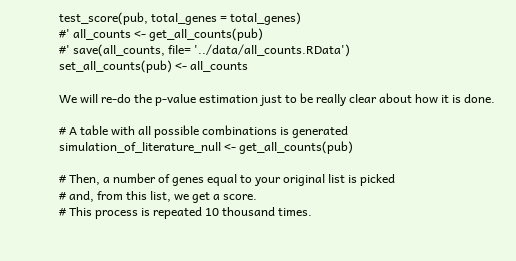test_score(pub, total_genes = total_genes)
#' all_counts <- get_all_counts(pub)
#' save(all_counts, file= '../data/all_counts.RData')
set_all_counts(pub) <- all_counts

We will re-do the p-value estimation just to be really clear about how it is done.

# A table with all possible combinations is generated
simulation_of_literature_null <- get_all_counts(pub)

# Then, a number of genes equal to your original list is picked
# and, from this list, we get a score.
# This process is repeated 10 thousand times.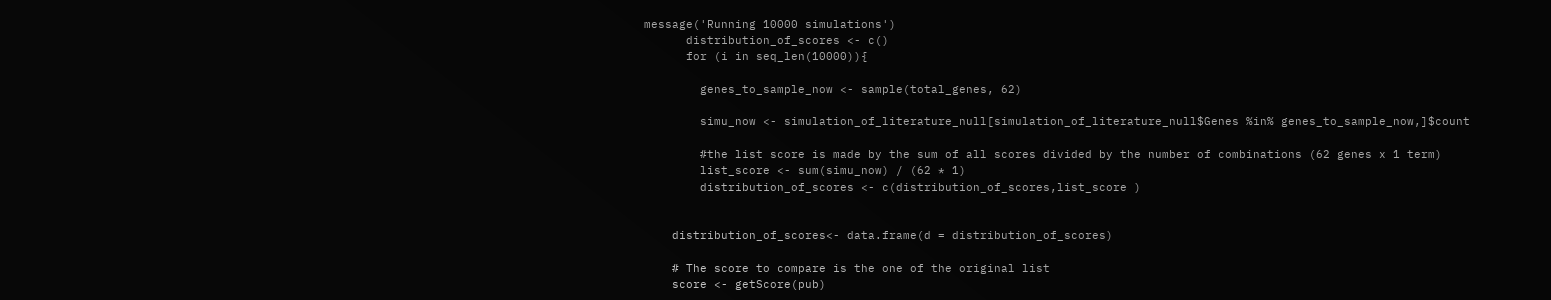message('Running 10000 simulations')
      distribution_of_scores <- c()
      for (i in seq_len(10000)){

        genes_to_sample_now <- sample(total_genes, 62)

        simu_now <- simulation_of_literature_null[simulation_of_literature_null$Genes %in% genes_to_sample_now,]$count

        #the list score is made by the sum of all scores divided by the number of combinations (62 genes x 1 term)
        list_score <- sum(simu_now) / (62 * 1)
        distribution_of_scores <- c(distribution_of_scores,list_score )


    distribution_of_scores<- data.frame(d = distribution_of_scores)

    # The score to compare is the one of the original list
    score <- getScore(pub)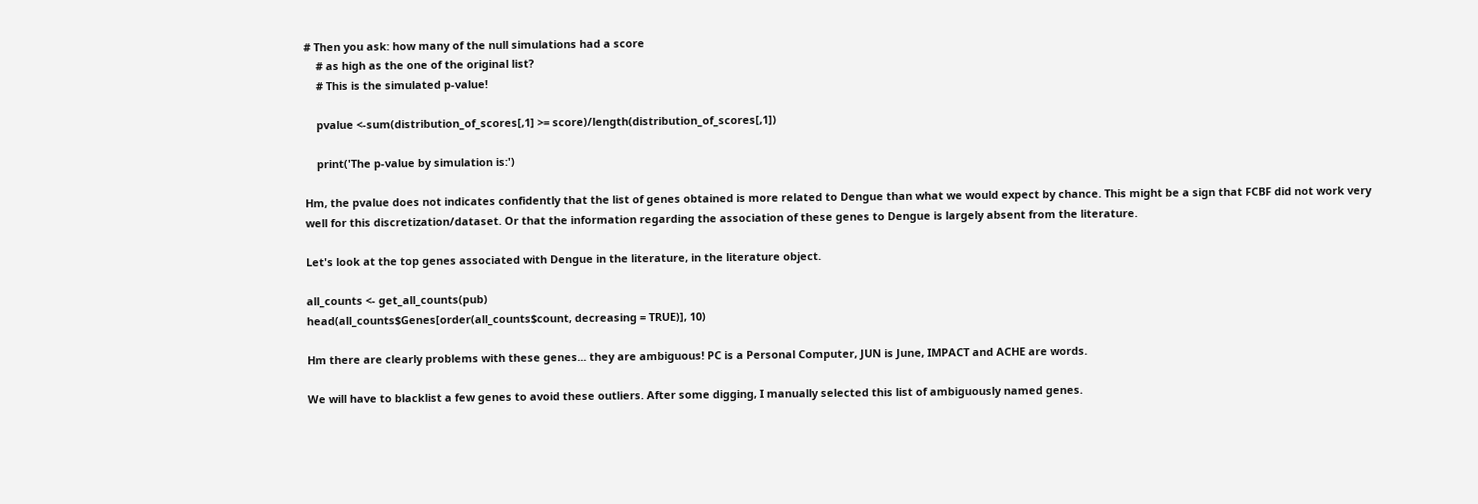# Then you ask: how many of the null simulations had a score
    # as high as the one of the original list?
    # This is the simulated p-value!

    pvalue <-sum(distribution_of_scores[,1] >= score)/length(distribution_of_scores[,1])

    print('The p-value by simulation is:')

Hm, the pvalue does not indicates confidently that the list of genes obtained is more related to Dengue than what we would expect by chance. This might be a sign that FCBF did not work very well for this discretization/dataset. Or that the information regarding the association of these genes to Dengue is largely absent from the literature.

Let's look at the top genes associated with Dengue in the literature, in the literature object.

all_counts <- get_all_counts(pub)
head(all_counts$Genes[order(all_counts$count, decreasing = TRUE)], 10)

Hm there are clearly problems with these genes... they are ambiguous! PC is a Personal Computer, JUN is June, IMPACT and ACHE are words.

We will have to blacklist a few genes to avoid these outliers. After some digging, I manually selected this list of ambiguously named genes.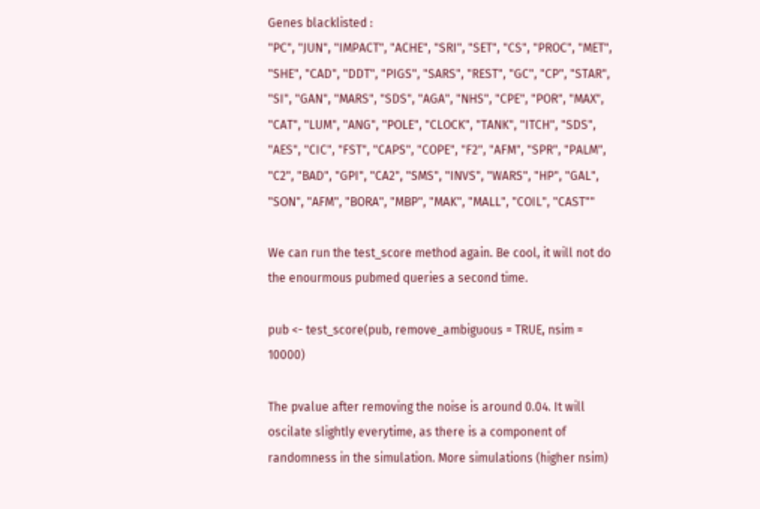Genes blacklisted :
"PC", "JUN", "IMPACT", "ACHE", "SRI", "SET", "CS", "PROC", "MET", "SHE", "CAD", "DDT", "PIGS", "SARS", "REST", "GC", "CP", "STAR", "SI", "GAN", "MARS", "SDS", "AGA", "NHS", "CPE", "POR", "MAX", "CAT", "LUM", "ANG", "POLE", "CLOCK", "TANK", "ITCH", "SDS", "AES", "CIC", "FST", "CAPS", "COPE", "F2", "AFM", "SPR", "PALM", "C2", "BAD", "GPI", "CA2", "SMS", "INVS", "WARS", "HP", "GAL", "SON", "AFM", "BORA", "MBP", "MAK", "MALL", "COIL", "CAST""

We can run the test_score method again. Be cool, it will not do the enourmous pubmed queries a second time.

pub <- test_score(pub, remove_ambiguous = TRUE, nsim = 10000)

The pvalue after removing the noise is around 0.04. It will oscilate slightly everytime, as there is a component of randomness in the simulation. More simulations (higher nsim)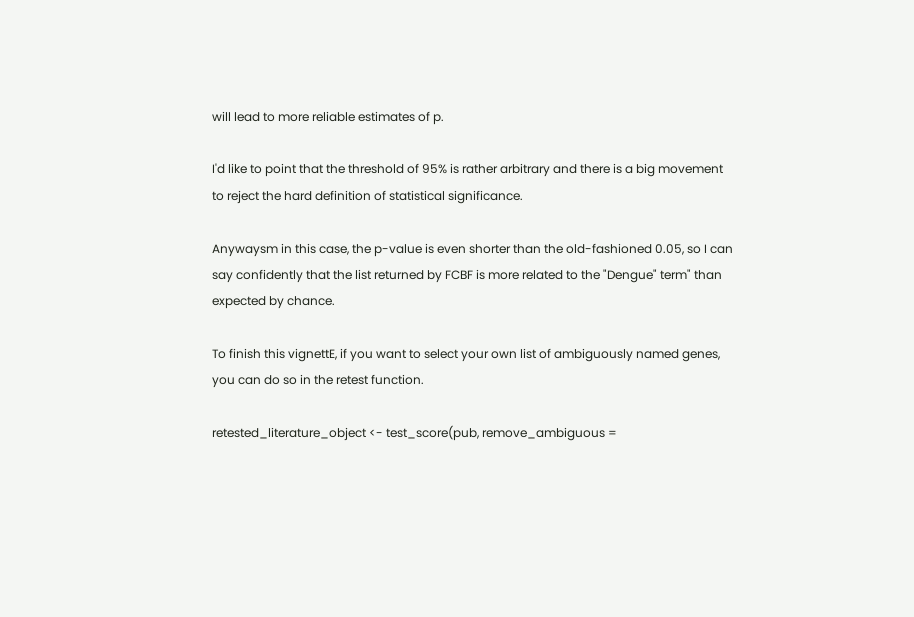will lead to more reliable estimates of p.

I'd like to point that the threshold of 95% is rather arbitrary and there is a big movement to reject the hard definition of statistical significance.

Anywaysm in this case, the p-value is even shorter than the old-fashioned 0.05, so I can say confidently that the list returned by FCBF is more related to the "Dengue" term" than expected by chance.

To finish this vignettE, if you want to select your own list of ambiguously named genes, you can do so in the retest function.

retested_literature_object <- test_score(pub, remove_ambiguous =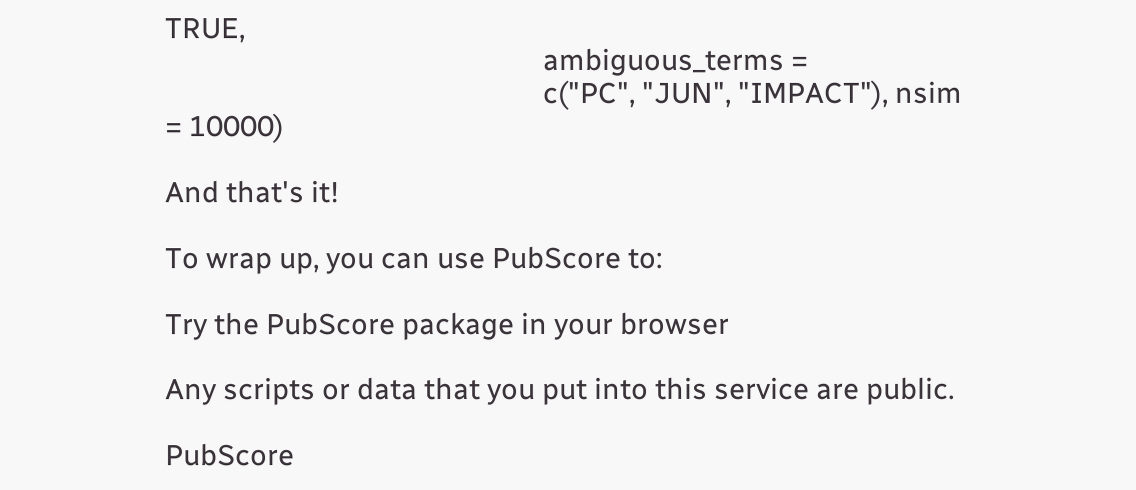TRUE,
                                                      ambiguous_terms =
                                                      c("PC", "JUN", "IMPACT"), nsim = 10000)

And that's it!

To wrap up, you can use PubScore to:

Try the PubScore package in your browser

Any scripts or data that you put into this service are public.

PubScore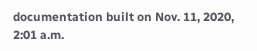documentation built on Nov. 11, 2020, 2:01 a.m.